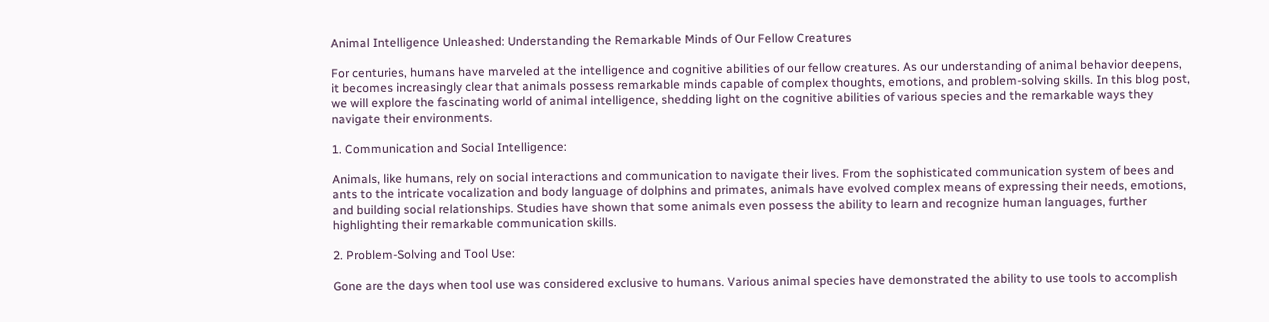Animal Intelligence Unleashed: Understanding the Remarkable Minds of Our Fellow Creatures

For centuries, humans have marveled at the intelligence and cognitive abilities of our fellow creatures. As our understanding of animal behavior deepens, it becomes increasingly clear that animals possess remarkable minds capable of complex thoughts, emotions, and problem-solving skills. In this blog post, we will explore the fascinating world of animal intelligence, shedding light on the cognitive abilities of various species and the remarkable ways they navigate their environments.

1. Communication and Social Intelligence:

Animals, like humans, rely on social interactions and communication to navigate their lives. From the sophisticated communication system of bees and ants to the intricate vocalization and body language of dolphins and primates, animals have evolved complex means of expressing their needs, emotions, and building social relationships. Studies have shown that some animals even possess the ability to learn and recognize human languages, further highlighting their remarkable communication skills.

2. Problem-Solving and Tool Use:

Gone are the days when tool use was considered exclusive to humans. Various animal species have demonstrated the ability to use tools to accomplish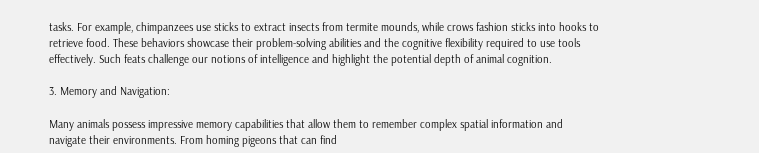tasks. For example, chimpanzees use sticks to extract insects from termite mounds, while crows fashion sticks into hooks to retrieve food. These behaviors showcase their problem-solving abilities and the cognitive flexibility required to use tools effectively. Such feats challenge our notions of intelligence and highlight the potential depth of animal cognition.

3. Memory and Navigation:

Many animals possess impressive memory capabilities that allow them to remember complex spatial information and navigate their environments. From homing pigeons that can find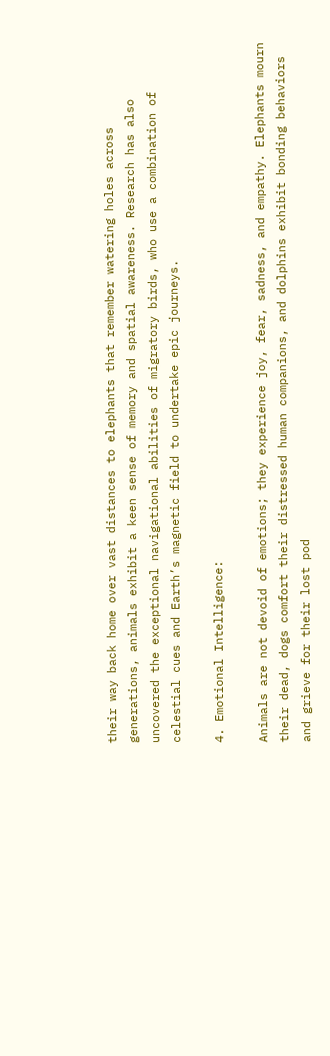their way back home over vast distances to elephants that remember watering holes across generations, animals exhibit a keen sense of memory and spatial awareness. Research has also uncovered the exceptional navigational abilities of migratory birds, who use a combination of celestial cues and Earth’s magnetic field to undertake epic journeys.

4. Emotional Intelligence:

Animals are not devoid of emotions; they experience joy, fear, sadness, and empathy. Elephants mourn their dead, dogs comfort their distressed human companions, and dolphins exhibit bonding behaviors and grieve for their lost pod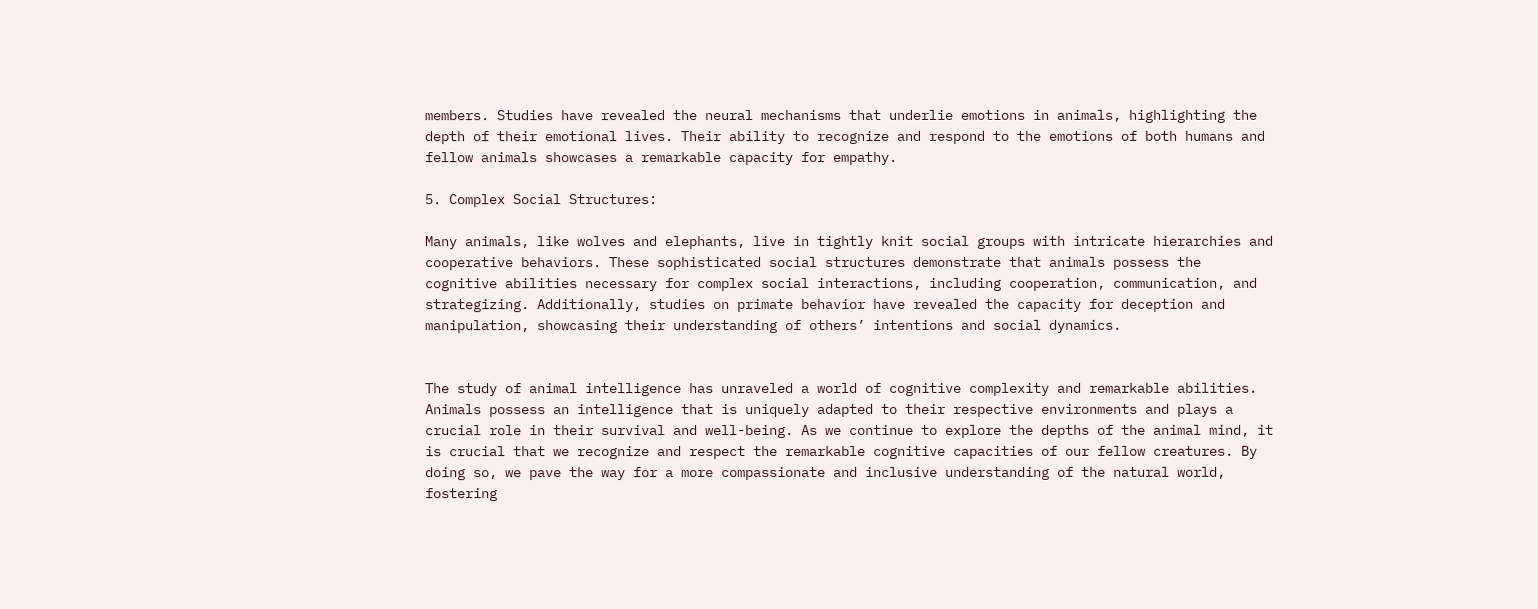members. Studies have revealed the neural mechanisms that underlie emotions in animals, highlighting the depth of their emotional lives. Their ability to recognize and respond to the emotions of both humans and fellow animals showcases a remarkable capacity for empathy.

5. Complex Social Structures:

Many animals, like wolves and elephants, live in tightly knit social groups with intricate hierarchies and cooperative behaviors. These sophisticated social structures demonstrate that animals possess the cognitive abilities necessary for complex social interactions, including cooperation, communication, and strategizing. Additionally, studies on primate behavior have revealed the capacity for deception and manipulation, showcasing their understanding of others’ intentions and social dynamics.


The study of animal intelligence has unraveled a world of cognitive complexity and remarkable abilities. Animals possess an intelligence that is uniquely adapted to their respective environments and plays a crucial role in their survival and well-being. As we continue to explore the depths of the animal mind, it is crucial that we recognize and respect the remarkable cognitive capacities of our fellow creatures. By doing so, we pave the way for a more compassionate and inclusive understanding of the natural world, fostering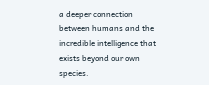a deeper connection between humans and the incredible intelligence that exists beyond our own species.